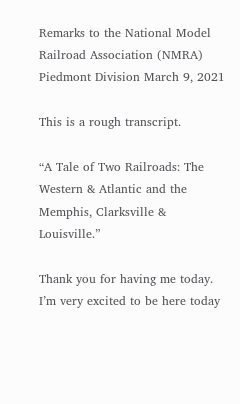Remarks to the National Model Railroad Association (NMRA) Piedmont Division March 9, 2021

This is a rough transcript.

“A Tale of Two Railroads: The Western & Atlantic and the Memphis, Clarksville & Louisville.”

Thank you for having me today. I’m very excited to be here today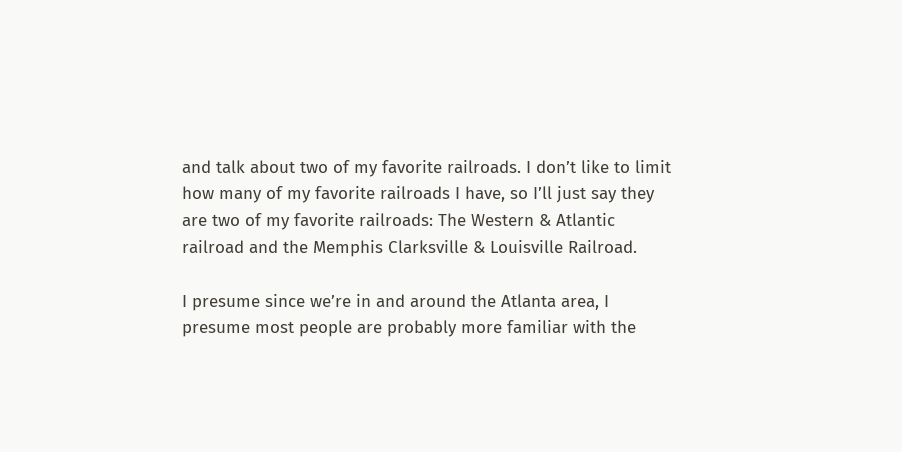and talk about two of my favorite railroads. I don’t like to limit how many of my favorite railroads I have, so I’ll just say they are two of my favorite railroads: The Western & Atlantic railroad and the Memphis Clarksville & Louisville Railroad.

I presume since we’re in and around the Atlanta area, I presume most people are probably more familiar with the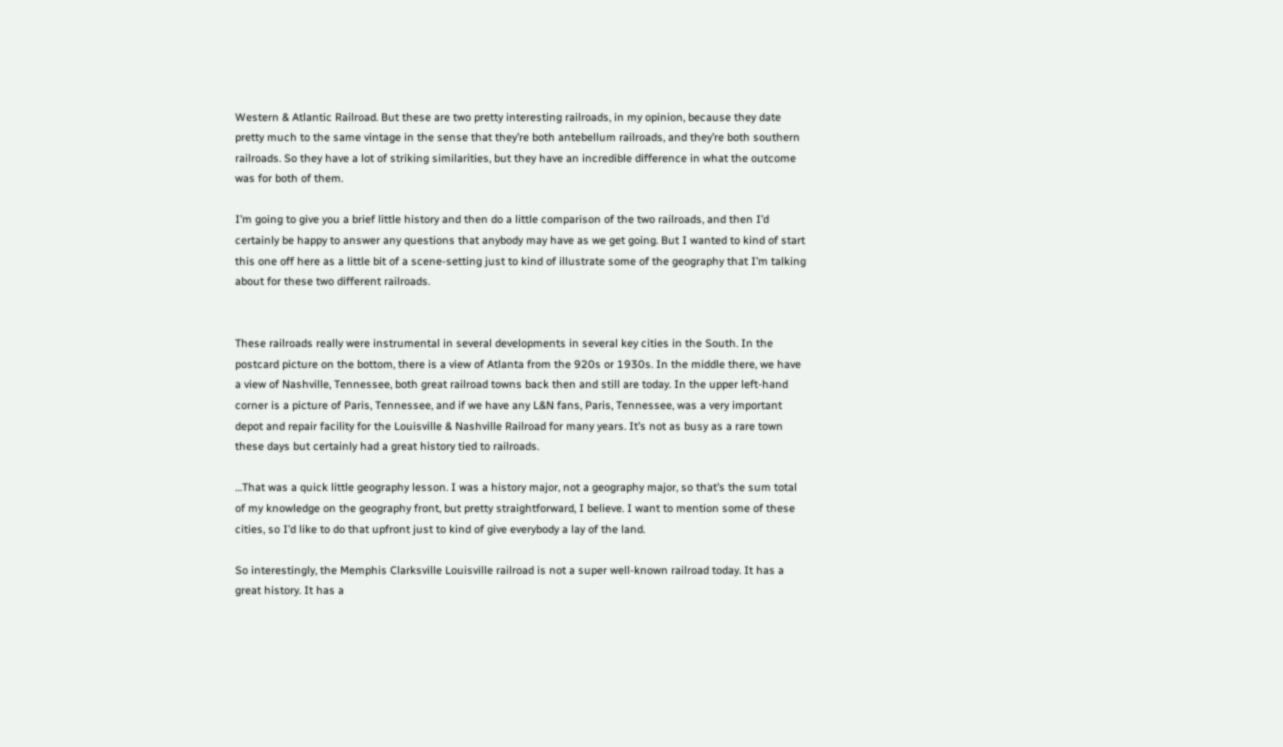Western & Atlantic Railroad. But these are two pretty interesting railroads, in my opinion, because they date pretty much to the same vintage in the sense that they’re both antebellum railroads, and they’re both southern railroads. So they have a lot of striking similarities, but they have an incredible difference in what the outcome was for both of them.

I’m going to give you a brief little history and then do a little comparison of the two railroads, and then I’d certainly be happy to answer any questions that anybody may have as we get going. But I wanted to kind of start this one off here as a little bit of a scene-setting just to kind of illustrate some of the geography that I’m talking about for these two different railroads.


These railroads really were instrumental in several developments in several key cities in the South. In the postcard picture on the bottom, there is a view of Atlanta from the 920s or 1930s. In the middle there, we have a view of Nashville, Tennessee, both great railroad towns back then and still are today. In the upper left-hand corner is a picture of Paris, Tennessee, and if we have any L&N fans, Paris, Tennessee, was a very important depot and repair facility for the Louisville & Nashville Railroad for many years. It’s not as busy as a rare town these days but certainly had a great history tied to railroads.

…That was a quick little geography lesson. I was a history major, not a geography major, so that’s the sum total of my knowledge on the geography front, but pretty straightforward, I believe. I want to mention some of these cities, so I’d like to do that upfront just to kind of give everybody a lay of the land.

So interestingly, the Memphis Clarksville Louisville railroad is not a super well-known railroad today. It has a great history. It has a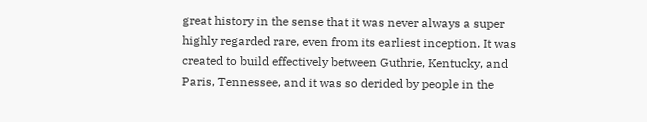great history in the sense that it was never always a super highly regarded rare, even from its earliest inception. It was created to build effectively between Guthrie, Kentucky, and Paris, Tennessee, and it was so derided by people in the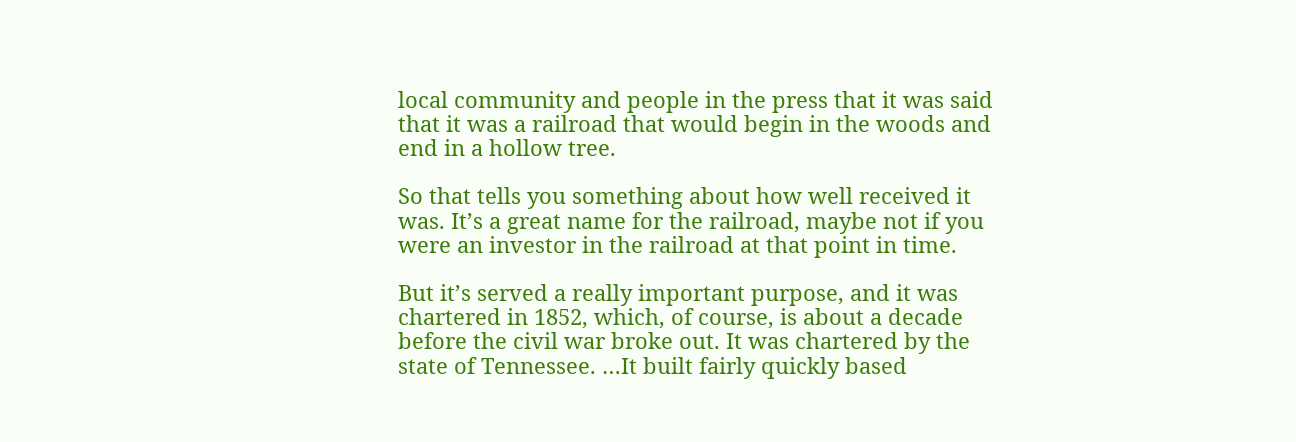local community and people in the press that it was said that it was a railroad that would begin in the woods and end in a hollow tree.

So that tells you something about how well received it was. It’s a great name for the railroad, maybe not if you were an investor in the railroad at that point in time.

But it’s served a really important purpose, and it was chartered in 1852, which, of course, is about a decade before the civil war broke out. It was chartered by the state of Tennessee. …It built fairly quickly based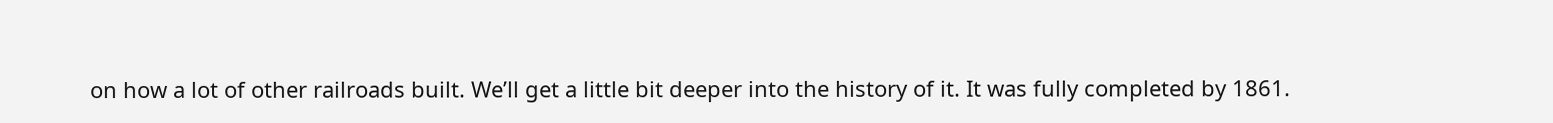on how a lot of other railroads built. We’ll get a little bit deeper into the history of it. It was fully completed by 1861.